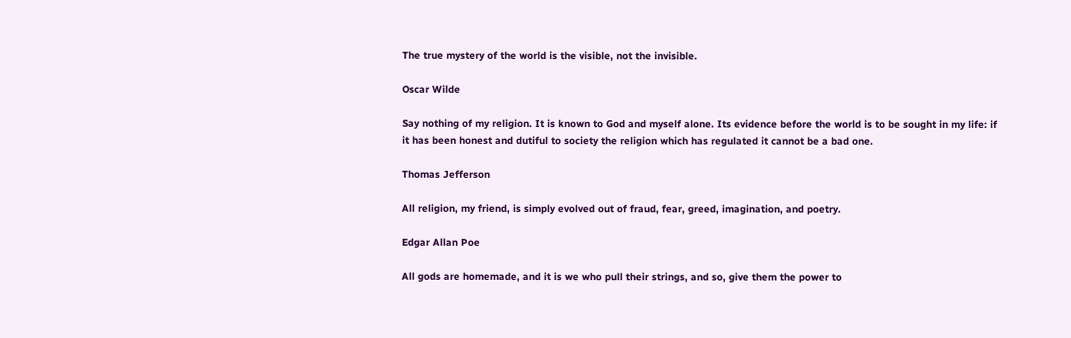The true mystery of the world is the visible, not the invisible.

Oscar Wilde

Say nothing of my religion. It is known to God and myself alone. Its evidence before the world is to be sought in my life: if it has been honest and dutiful to society the religion which has regulated it cannot be a bad one.

Thomas Jefferson

All religion, my friend, is simply evolved out of fraud, fear, greed, imagination, and poetry.

Edgar Allan Poe

All gods are homemade, and it is we who pull their strings, and so, give them the power to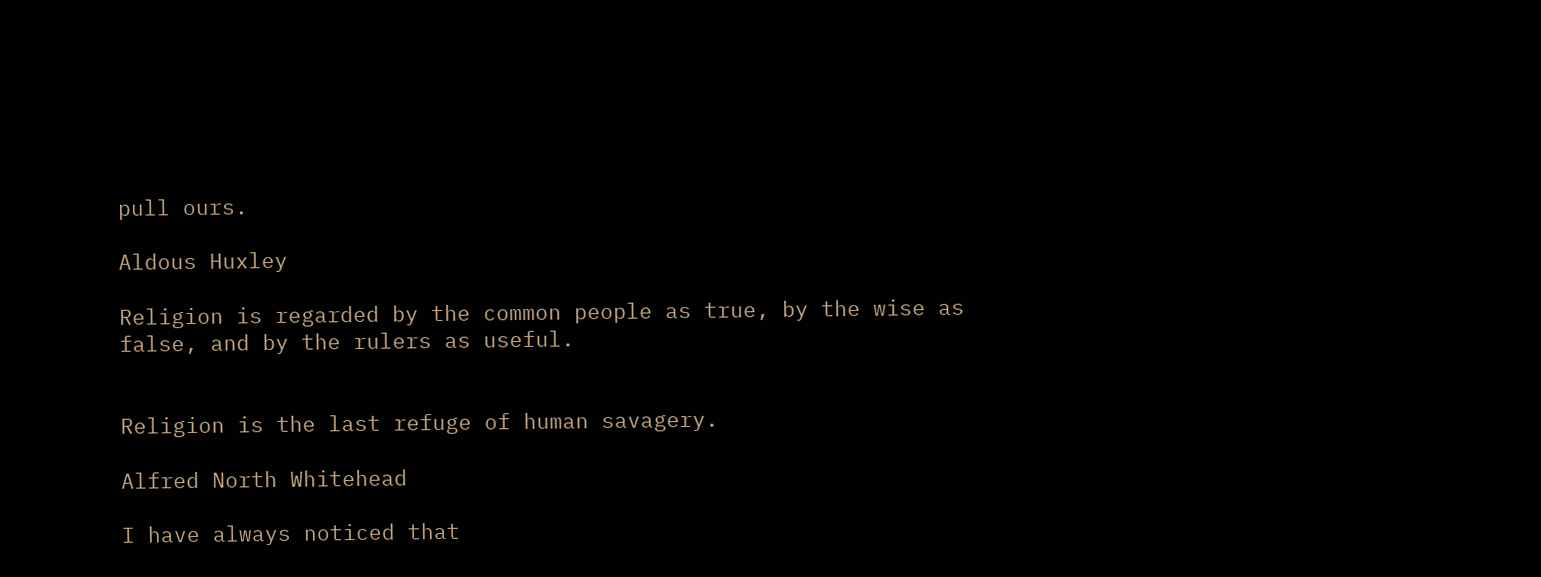pull ours.

Aldous Huxley

Religion is regarded by the common people as true, by the wise as false, and by the rulers as useful.


Religion is the last refuge of human savagery.

Alfred North Whitehead

I have always noticed that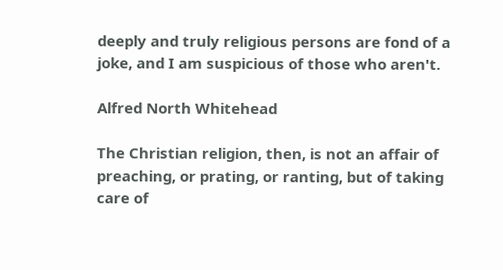deeply and truly religious persons are fond of a joke, and I am suspicious of those who aren't.

Alfred North Whitehead

The Christian religion, then, is not an affair of preaching, or prating, or ranting, but of taking care of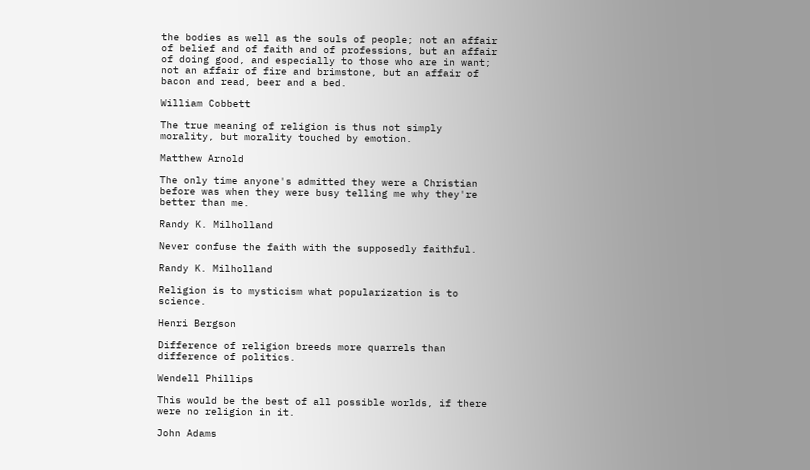the bodies as well as the souls of people; not an affair of belief and of faith and of professions, but an affair of doing good, and especially to those who are in want; not an affair of fire and brimstone, but an affair of bacon and read, beer and a bed.

William Cobbett

The true meaning of religion is thus not simply morality, but morality touched by emotion.

Matthew Arnold

The only time anyone's admitted they were a Christian before was when they were busy telling me why they're better than me.

Randy K. Milholland

Never confuse the faith with the supposedly faithful.

Randy K. Milholland

Religion is to mysticism what popularization is to science.

Henri Bergson

Difference of religion breeds more quarrels than difference of politics.

Wendell Phillips

This would be the best of all possible worlds, if there were no religion in it.

John Adams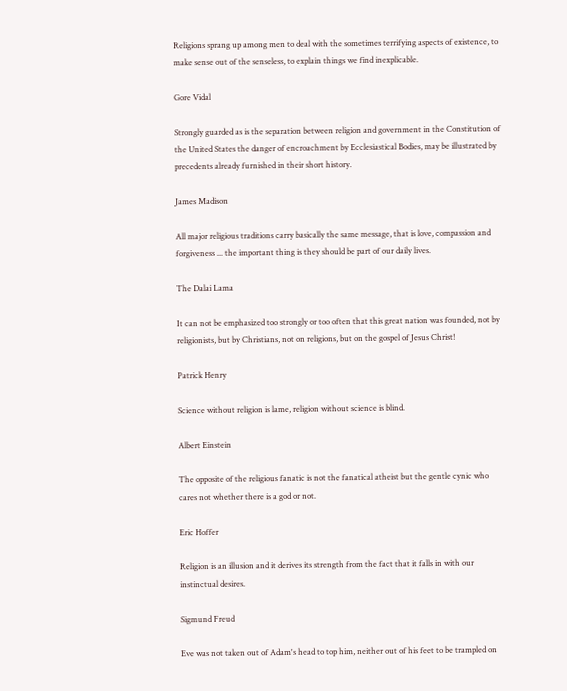Religions sprang up among men to deal with the sometimes terrifying aspects of existence, to make sense out of the senseless, to explain things we find inexplicable.

Gore Vidal

Strongly guarded as is the separation between religion and government in the Constitution of the United States the danger of encroachment by Ecclesiastical Bodies, may be illustrated by precedents already furnished in their short history.

James Madison

All major religious traditions carry basically the same message, that is love, compassion and forgiveness ... the important thing is they should be part of our daily lives.

The Dalai Lama

It can not be emphasized too strongly or too often that this great nation was founded, not by religionists, but by Christians, not on religions, but on the gospel of Jesus Christ!

Patrick Henry

Science without religion is lame, religion without science is blind.

Albert Einstein

The opposite of the religious fanatic is not the fanatical atheist but the gentle cynic who cares not whether there is a god or not.

Eric Hoffer

Religion is an illusion and it derives its strength from the fact that it falls in with our instinctual desires.

Sigmund Freud

Eve was not taken out of Adam's head to top him, neither out of his feet to be trampled on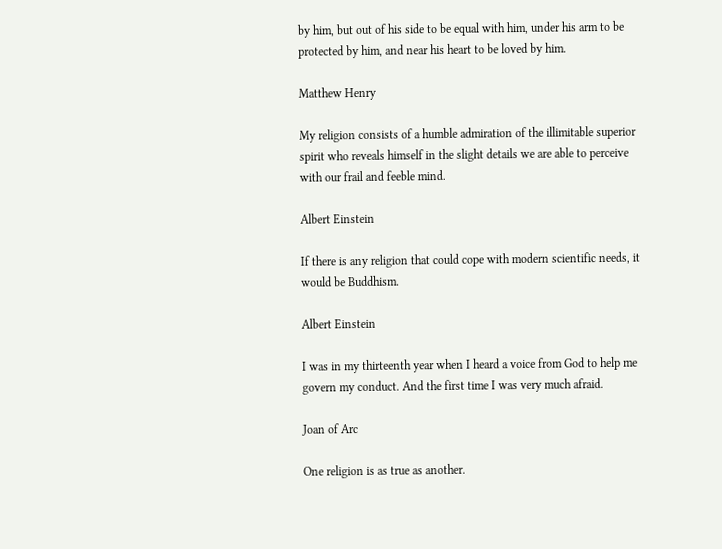by him, but out of his side to be equal with him, under his arm to be protected by him, and near his heart to be loved by him.

Matthew Henry

My religion consists of a humble admiration of the illimitable superior spirit who reveals himself in the slight details we are able to perceive with our frail and feeble mind.

Albert Einstein

If there is any religion that could cope with modern scientific needs, it would be Buddhism.

Albert Einstein

I was in my thirteenth year when I heard a voice from God to help me govern my conduct. And the first time I was very much afraid.

Joan of Arc

One religion is as true as another.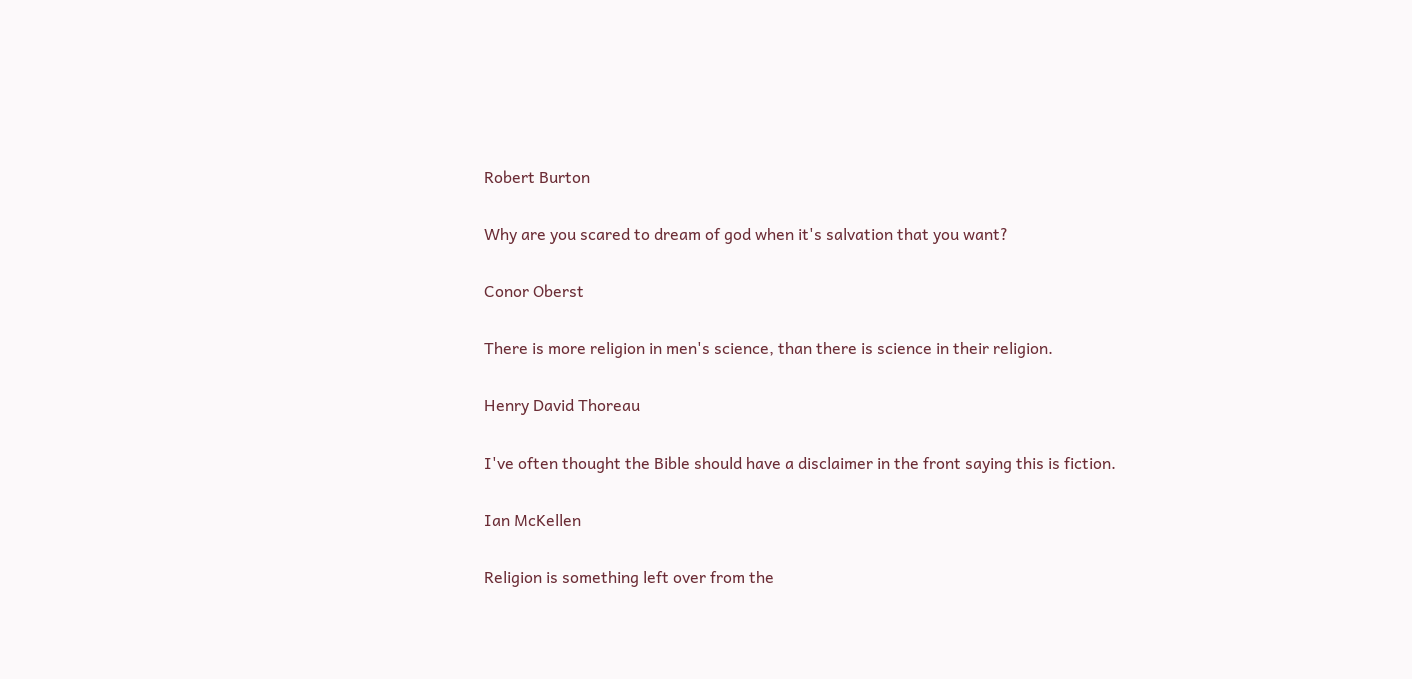Robert Burton

Why are you scared to dream of god when it's salvation that you want?

Conor Oberst

There is more religion in men's science, than there is science in their religion.

Henry David Thoreau

I've often thought the Bible should have a disclaimer in the front saying this is fiction.

Ian McKellen

Religion is something left over from the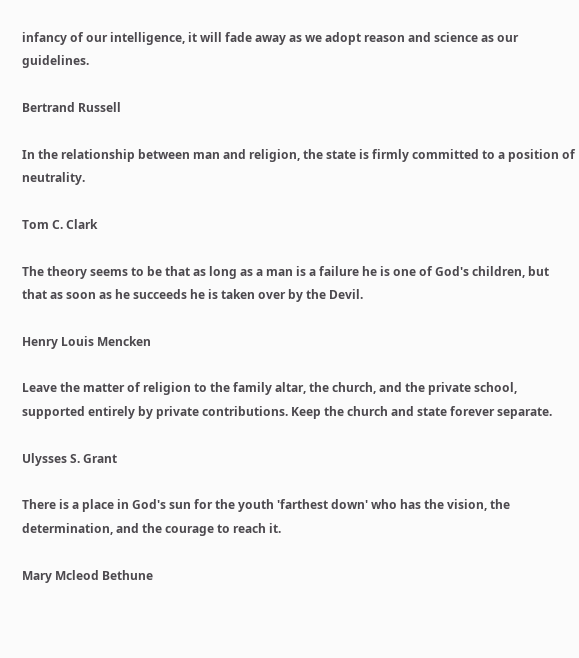infancy of our intelligence, it will fade away as we adopt reason and science as our guidelines.

Bertrand Russell

In the relationship between man and religion, the state is firmly committed to a position of neutrality.

Tom C. Clark

The theory seems to be that as long as a man is a failure he is one of God's children, but that as soon as he succeeds he is taken over by the Devil.

Henry Louis Mencken

Leave the matter of religion to the family altar, the church, and the private school, supported entirely by private contributions. Keep the church and state forever separate.

Ulysses S. Grant

There is a place in God's sun for the youth 'farthest down' who has the vision, the determination, and the courage to reach it.

Mary Mcleod Bethune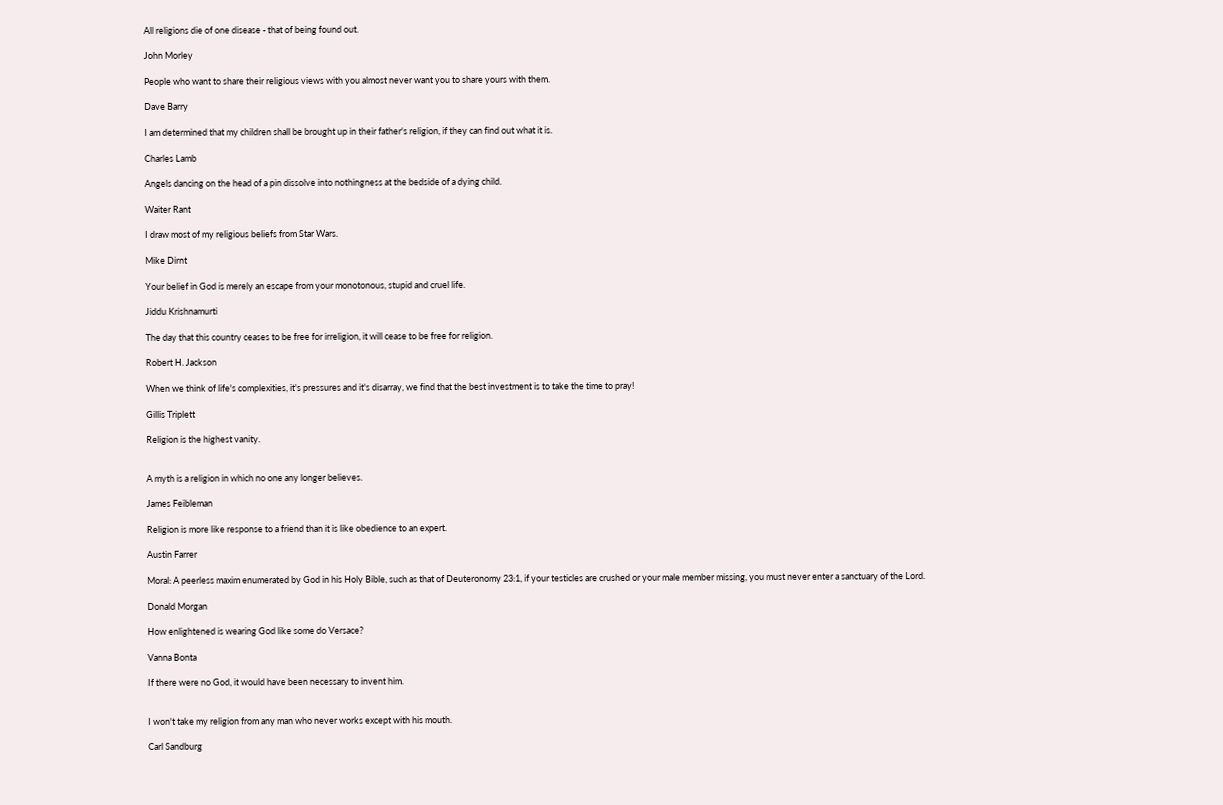All religions die of one disease - that of being found out.

John Morley

People who want to share their religious views with you almost never want you to share yours with them.

Dave Barry

I am determined that my children shall be brought up in their father's religion, if they can find out what it is.

Charles Lamb

Angels dancing on the head of a pin dissolve into nothingness at the bedside of a dying child.

Waiter Rant

I draw most of my religious beliefs from Star Wars.

Mike Dirnt

Your belief in God is merely an escape from your monotonous, stupid and cruel life.

Jiddu Krishnamurti

The day that this country ceases to be free for irreligion, it will cease to be free for religion.

Robert H. Jackson

When we think of life's complexities, it's pressures and it's disarray, we find that the best investment is to take the time to pray!

Gillis Triplett

Religion is the highest vanity.


A myth is a religion in which no one any longer believes.

James Feibleman

Religion is more like response to a friend than it is like obedience to an expert.

Austin Farrer

Moral: A peerless maxim enumerated by God in his Holy Bible, such as that of Deuteronomy 23:1, if your testicles are crushed or your male member missing, you must never enter a sanctuary of the Lord.

Donald Morgan

How enlightened is wearing God like some do Versace?

Vanna Bonta

If there were no God, it would have been necessary to invent him.


I won't take my religion from any man who never works except with his mouth.

Carl Sandburg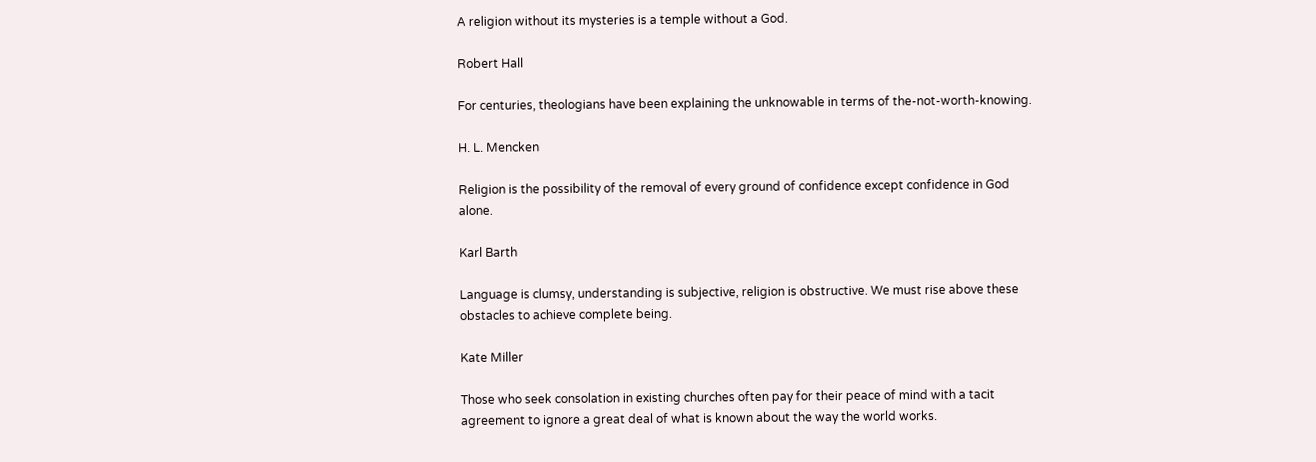A religion without its mysteries is a temple without a God.

Robert Hall

For centuries, theologians have been explaining the unknowable in terms of the-not-worth-knowing.

H. L. Mencken

Religion is the possibility of the removal of every ground of confidence except confidence in God alone.

Karl Barth

Language is clumsy, understanding is subjective, religion is obstructive. We must rise above these obstacles to achieve complete being.

Kate Miller

Those who seek consolation in existing churches often pay for their peace of mind with a tacit agreement to ignore a great deal of what is known about the way the world works.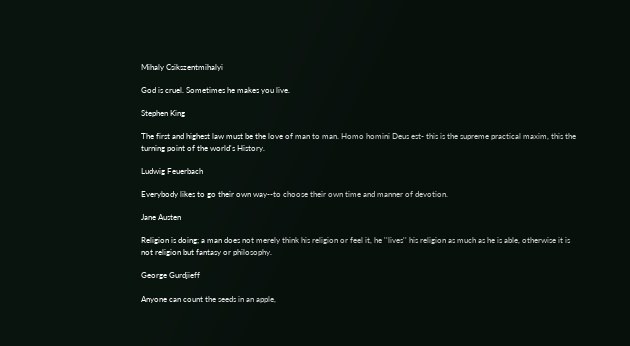Mihaly Csikszentmihalyi

God is cruel. Sometimes he makes you live.

Stephen King

The first and highest law must be the love of man to man. Homo homini Deus est- this is the supreme practical maxim, this the turning point of the world's History.

Ludwig Feuerbach

Everybody likes to go their own way--to choose their own time and manner of devotion.

Jane Austen

Religion is doing; a man does not merely think his religion or feel it, he ''lives'' his religion as much as he is able, otherwise it is not religion but fantasy or philosophy.

George Gurdjieff

Anyone can count the seeds in an apple,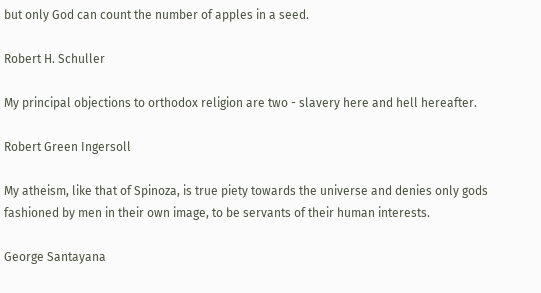but only God can count the number of apples in a seed.

Robert H. Schuller

My principal objections to orthodox religion are two - slavery here and hell hereafter.

Robert Green Ingersoll

My atheism, like that of Spinoza, is true piety towards the universe and denies only gods fashioned by men in their own image, to be servants of their human interests.

George Santayana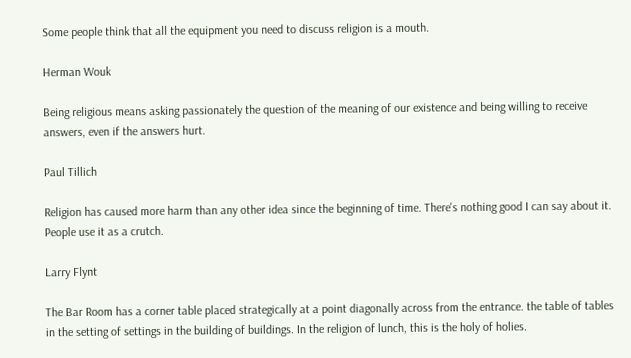Some people think that all the equipment you need to discuss religion is a mouth.

Herman Wouk

Being religious means asking passionately the question of the meaning of our existence and being willing to receive answers, even if the answers hurt.

Paul Tillich

Religion has caused more harm than any other idea since the beginning of time. There's nothing good I can say about it. People use it as a crutch.

Larry Flynt

The Bar Room has a corner table placed strategically at a point diagonally across from the entrance. the table of tables in the setting of settings in the building of buildings. In the religion of lunch, this is the holy of holies.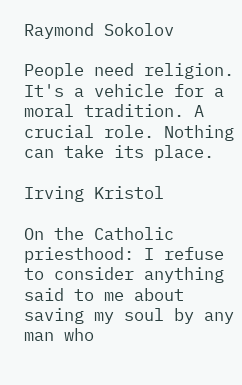Raymond Sokolov

People need religion. It's a vehicle for a moral tradition. A crucial role. Nothing can take its place.

Irving Kristol

On the Catholic priesthood: I refuse to consider anything said to me about saving my soul by any man who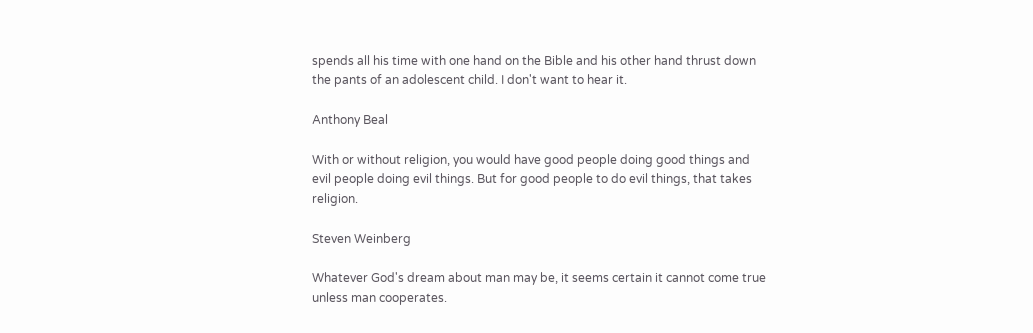spends all his time with one hand on the Bible and his other hand thrust down the pants of an adolescent child. I don't want to hear it.

Anthony Beal

With or without religion, you would have good people doing good things and evil people doing evil things. But for good people to do evil things, that takes religion.

Steven Weinberg

Whatever God's dream about man may be, it seems certain it cannot come true unless man cooperates.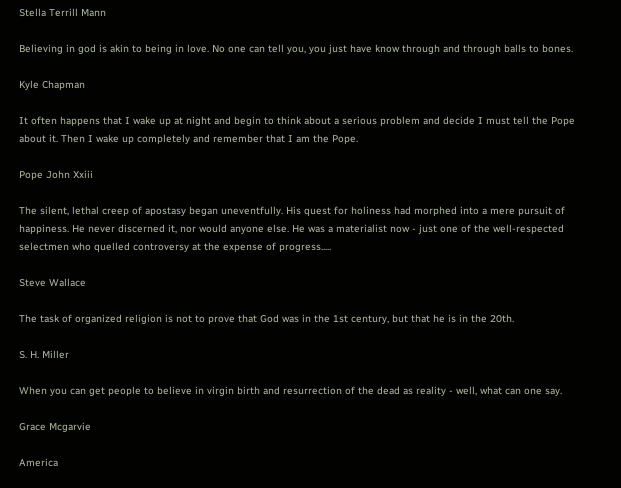Stella Terrill Mann

Believing in god is akin to being in love. No one can tell you, you just have know through and through balls to bones.

Kyle Chapman

It often happens that I wake up at night and begin to think about a serious problem and decide I must tell the Pope about it. Then I wake up completely and remember that I am the Pope.

Pope John Xxiii

The silent, lethal creep of apostasy began uneventfully. His quest for holiness had morphed into a mere pursuit of happiness. He never discerned it, nor would anyone else. He was a materialist now - just one of the well-respected selectmen who quelled controversy at the expense of progress.....

Steve Wallace

The task of organized religion is not to prove that God was in the 1st century, but that he is in the 20th.

S. H. Miller

When you can get people to believe in virgin birth and resurrection of the dead as reality - well, what can one say.

Grace Mcgarvie

America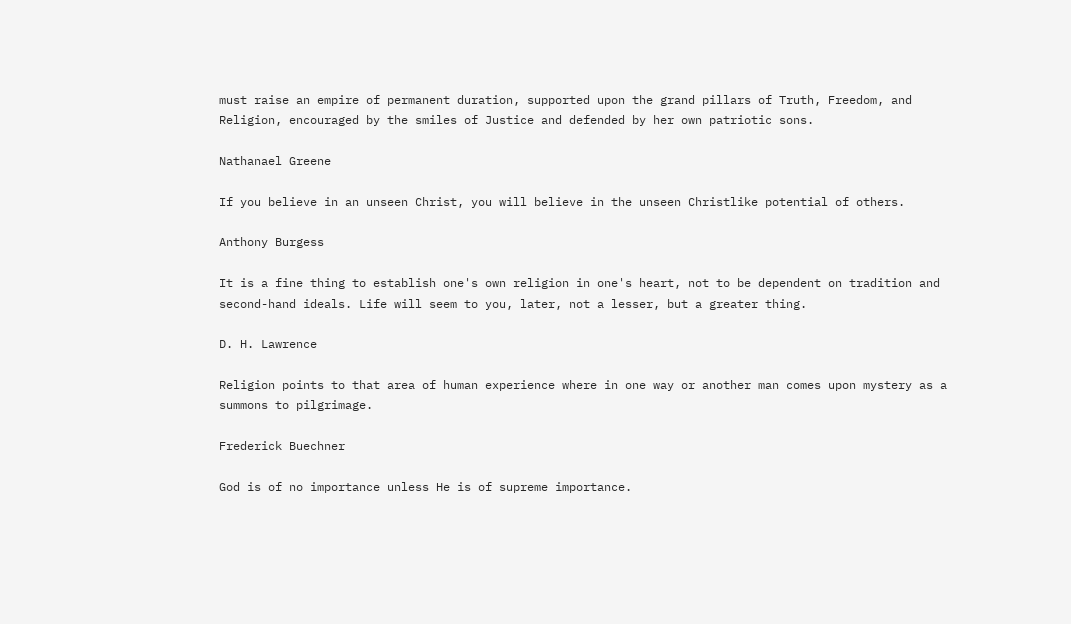must raise an empire of permanent duration, supported upon the grand pillars of Truth, Freedom, and Religion, encouraged by the smiles of Justice and defended by her own patriotic sons.

Nathanael Greene

If you believe in an unseen Christ, you will believe in the unseen Christlike potential of others.

Anthony Burgess

It is a fine thing to establish one's own religion in one's heart, not to be dependent on tradition and second-hand ideals. Life will seem to you, later, not a lesser, but a greater thing.

D. H. Lawrence

Religion points to that area of human experience where in one way or another man comes upon mystery as a summons to pilgrimage.

Frederick Buechner

God is of no importance unless He is of supreme importance.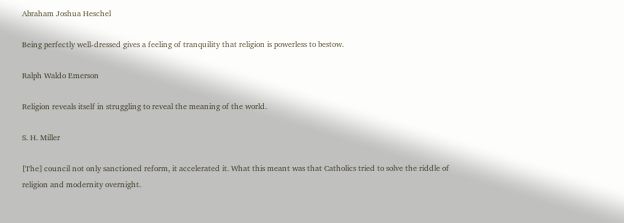Abraham Joshua Heschel

Being perfectly well-dressed gives a feeling of tranquility that religion is powerless to bestow.

Ralph Waldo Emerson

Religion reveals itself in struggling to reveal the meaning of the world.

S. H. Miller

[The] council not only sanctioned reform, it accelerated it. What this meant was that Catholics tried to solve the riddle of religion and modernity overnight.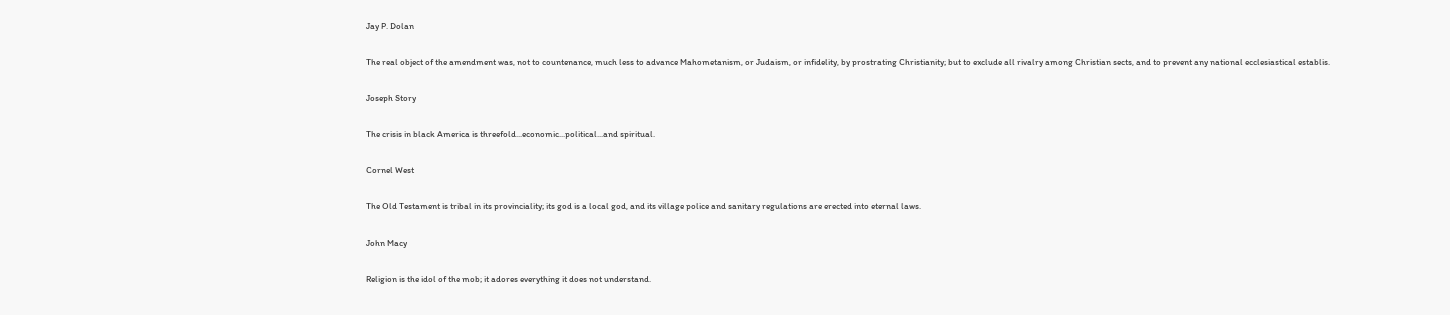Jay P. Dolan

The real object of the amendment was, not to countenance, much less to advance Mahometanism, or Judaism, or infidelity, by prostrating Christianity; but to exclude all rivalry among Christian sects, and to prevent any national ecclesiastical establis.

Joseph Story

The crisis in black America is threefold...economic...political...and spiritual.

Cornel West

The Old Testament is tribal in its provinciality; its god is a local god, and its village police and sanitary regulations are erected into eternal laws.

John Macy

Religion is the idol of the mob; it adores everything it does not understand.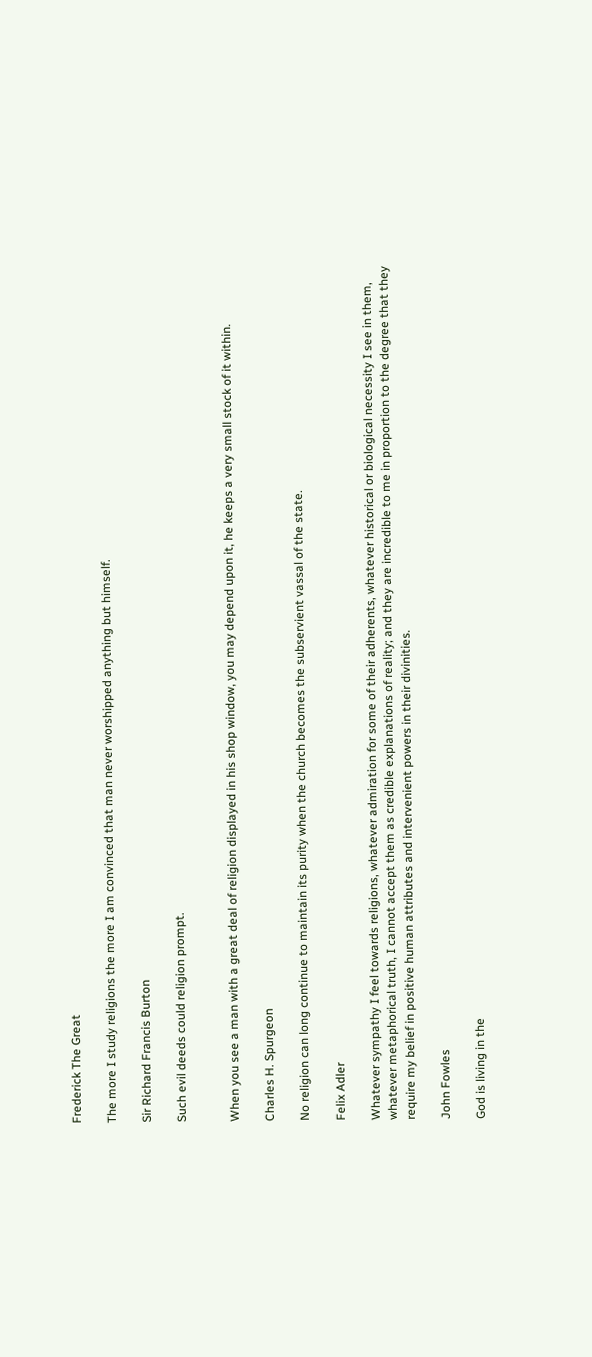Frederick The Great

The more I study religions the more I am convinced that man never worshipped anything but himself.

Sir Richard Francis Burton

Such evil deeds could religion prompt.


When you see a man with a great deal of religion displayed in his shop window, you may depend upon it, he keeps a very small stock of it within.

Charles H. Spurgeon

No religion can long continue to maintain its purity when the church becomes the subservient vassal of the state.

Felix Adler

Whatever sympathy I feel towards religions, whatever admiration for some of their adherents, whatever historical or biological necessity I see in them, whatever metaphorical truth, I cannot accept them as credible explanations of reality; and they are incredible to me in proportion to the degree that they require my belief in positive human attributes and intervenient powers in their divinities.

John Fowles

God is living in the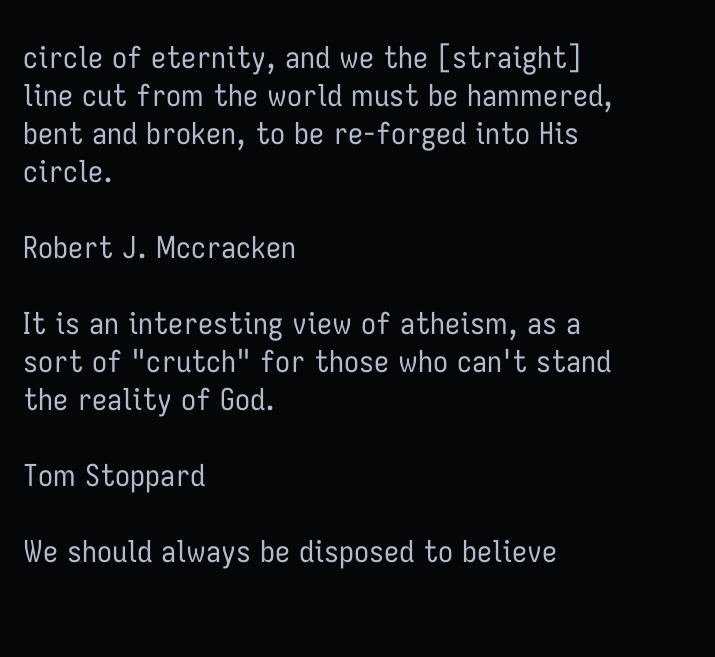circle of eternity, and we the [straight] line cut from the world must be hammered, bent and broken, to be re-forged into His circle.

Robert J. Mccracken

It is an interesting view of atheism, as a sort of "crutch" for those who can't stand the reality of God.

Tom Stoppard

We should always be disposed to believe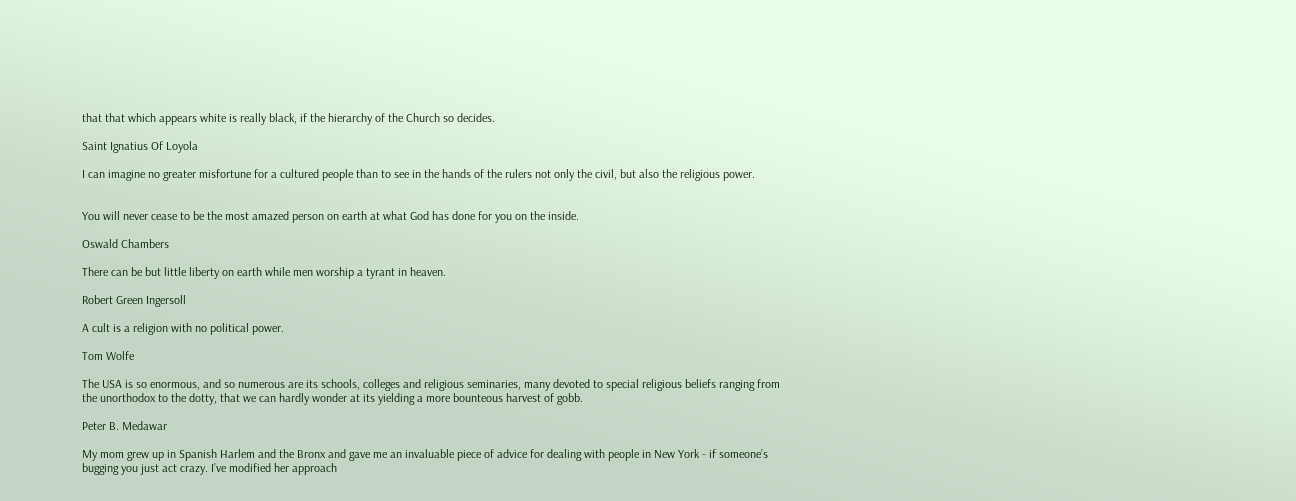that that which appears white is really black, if the hierarchy of the Church so decides.

Saint Ignatius Of Loyola

I can imagine no greater misfortune for a cultured people than to see in the hands of the rulers not only the civil, but also the religious power.


You will never cease to be the most amazed person on earth at what God has done for you on the inside.

Oswald Chambers

There can be but little liberty on earth while men worship a tyrant in heaven.

Robert Green Ingersoll

A cult is a religion with no political power.

Tom Wolfe

The USA is so enormous, and so numerous are its schools, colleges and religious seminaries, many devoted to special religious beliefs ranging from the unorthodox to the dotty, that we can hardly wonder at its yielding a more bounteous harvest of gobb.

Peter B. Medawar

My mom grew up in Spanish Harlem and the Bronx and gave me an invaluable piece of advice for dealing with people in New York - if someone’s bugging you just act crazy. I’ve modified her approach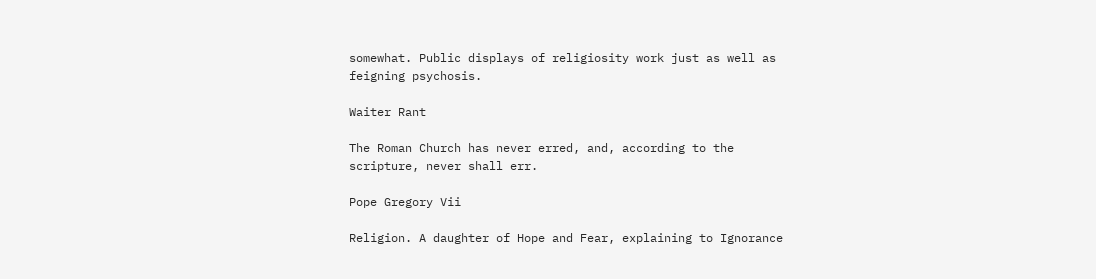somewhat. Public displays of religiosity work just as well as feigning psychosis.

Waiter Rant

The Roman Church has never erred, and, according to the scripture, never shall err.

Pope Gregory Vii

Religion. A daughter of Hope and Fear, explaining to Ignorance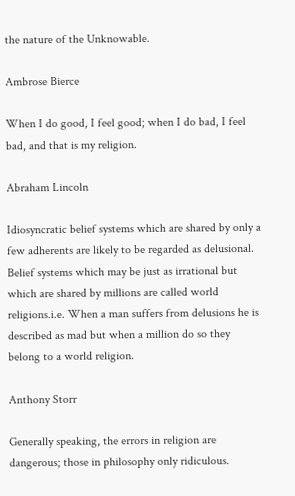the nature of the Unknowable.

Ambrose Bierce

When I do good, I feel good; when I do bad, I feel bad, and that is my religion.

Abraham Lincoln

Idiosyncratic belief systems which are shared by only a few adherents are likely to be regarded as delusional. Belief systems which may be just as irrational but which are shared by millions are called world religions.i.e. When a man suffers from delusions he is described as mad but when a million do so they belong to a world religion.

Anthony Storr

Generally speaking, the errors in religion are dangerous; those in philosophy only ridiculous.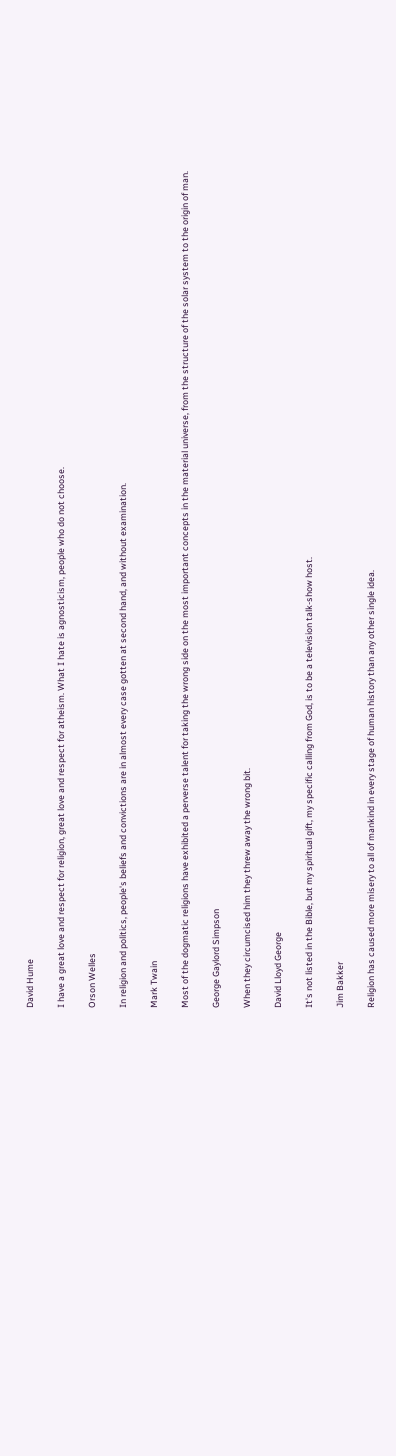David Hume

I have a great love and respect for religion, great love and respect for atheism. What I hate is agnosticism, people who do not choose.

Orson Welles

In religion and politics, people's beliefs and convictions are in almost every case gotten at second hand, and without examination.

Mark Twain

Most of the dogmatic religions have exhibited a perverse talent for taking the wrong side on the most important concepts in the material universe, from the structure of the solar system to the origin of man.

George Gaylord Simpson

When they circumcised him they threw away the wrong bit.

David Lloyd George

It's not listed in the Bible, but my spiritual gift, my specific calling from God, is to be a television talk-show host.

Jim Bakker

Religion has caused more misery to all of mankind in every stage of human history than any other single idea.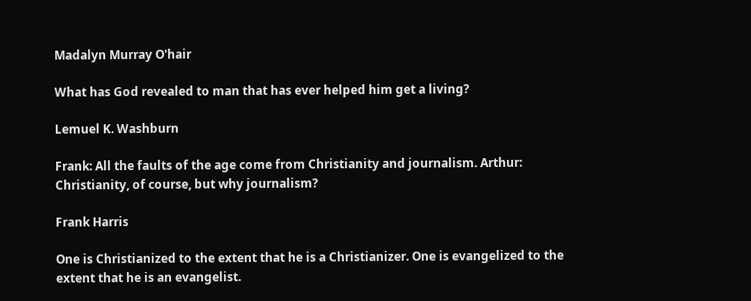Madalyn Murray O'hair

What has God revealed to man that has ever helped him get a living?

Lemuel K. Washburn

Frank: All the faults of the age come from Christianity and journalism. Arthur: Christianity, of course, but why journalism?

Frank Harris

One is Christianized to the extent that he is a Christianizer. One is evangelized to the extent that he is an evangelist.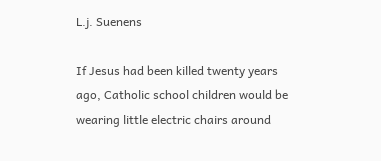L.j. Suenens

If Jesus had been killed twenty years ago, Catholic school children would be wearing little electric chairs around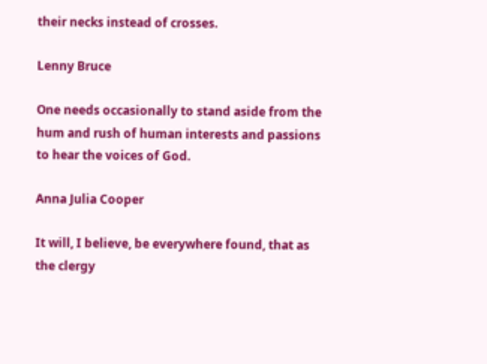their necks instead of crosses.

Lenny Bruce

One needs occasionally to stand aside from the hum and rush of human interests and passions to hear the voices of God.

Anna Julia Cooper

It will, I believe, be everywhere found, that as the clergy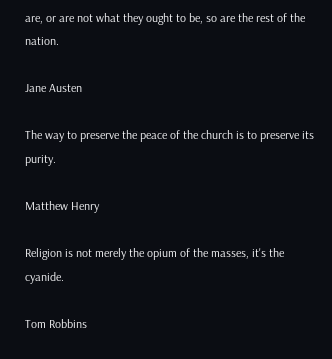are, or are not what they ought to be, so are the rest of the nation.

Jane Austen

The way to preserve the peace of the church is to preserve its purity.

Matthew Henry

Religion is not merely the opium of the masses, it's the cyanide.

Tom Robbins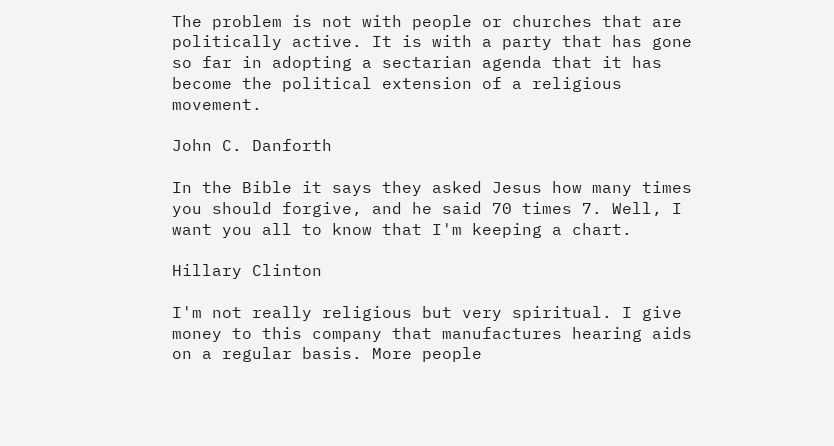The problem is not with people or churches that are politically active. It is with a party that has gone so far in adopting a sectarian agenda that it has become the political extension of a religious movement.

John C. Danforth

In the Bible it says they asked Jesus how many times you should forgive, and he said 70 times 7. Well, I want you all to know that I'm keeping a chart.

Hillary Clinton

I'm not really religious but very spiritual. I give money to this company that manufactures hearing aids on a regular basis. More people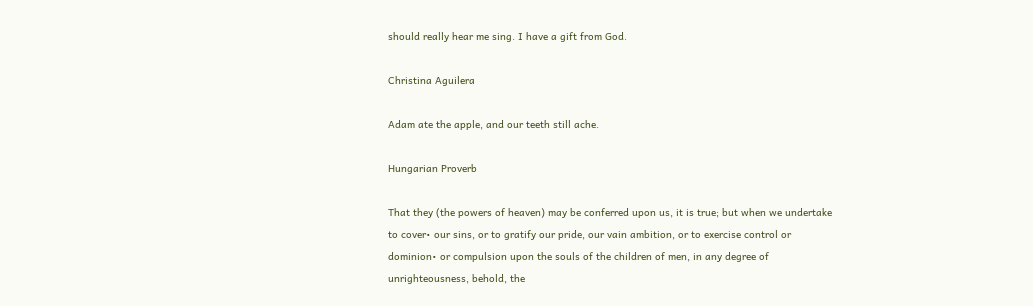should really hear me sing. I have a gift from God.

Christina Aguilera

Adam ate the apple, and our teeth still ache.

Hungarian Proverb

That they (the powers of heaven) may be conferred upon us, it is true; but when we undertake to cover• our sins, or to gratify our pride, our vain ambition, or to exercise control or dominion• or compulsion upon the souls of the children of men, in any degree of unrighteousness, behold, the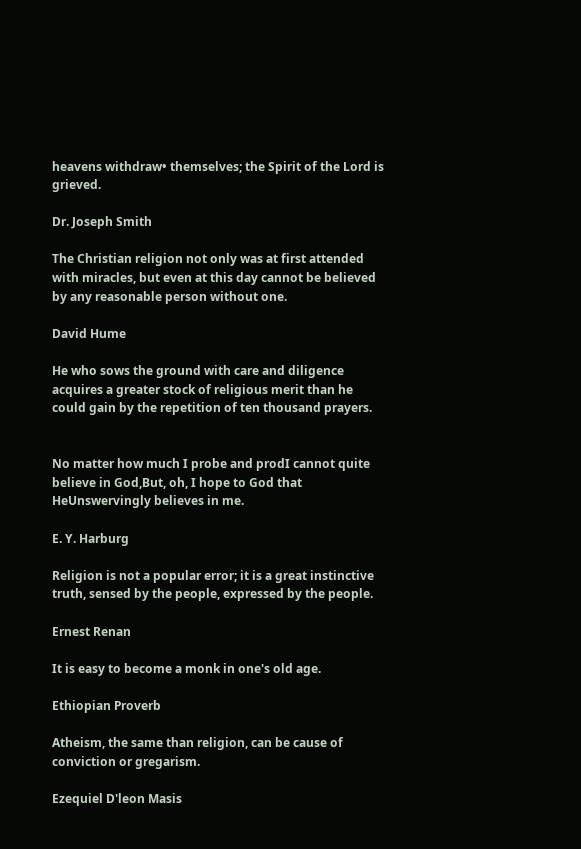heavens withdraw• themselves; the Spirit of the Lord is grieved.

Dr. Joseph Smith

The Christian religion not only was at first attended with miracles, but even at this day cannot be believed by any reasonable person without one.

David Hume

He who sows the ground with care and diligence acquires a greater stock of religious merit than he could gain by the repetition of ten thousand prayers.


No matter how much I probe and prodI cannot quite believe in God,But, oh, I hope to God that HeUnswervingly believes in me.

E. Y. Harburg

Religion is not a popular error; it is a great instinctive truth, sensed by the people, expressed by the people.

Ernest Renan

It is easy to become a monk in one's old age.

Ethiopian Proverb

Atheism, the same than religion, can be cause of conviction or gregarism.

Ezequiel D'leon Masis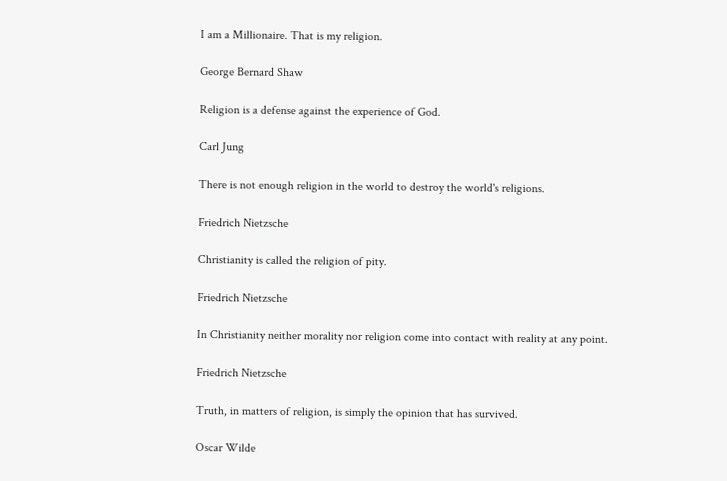I am a Millionaire. That is my religion.

George Bernard Shaw

Religion is a defense against the experience of God.

Carl Jung

There is not enough religion in the world to destroy the world's religions.

Friedrich Nietzsche

Christianity is called the religion of pity.

Friedrich Nietzsche

In Christianity neither morality nor religion come into contact with reality at any point.

Friedrich Nietzsche

Truth, in matters of religion, is simply the opinion that has survived.

Oscar Wilde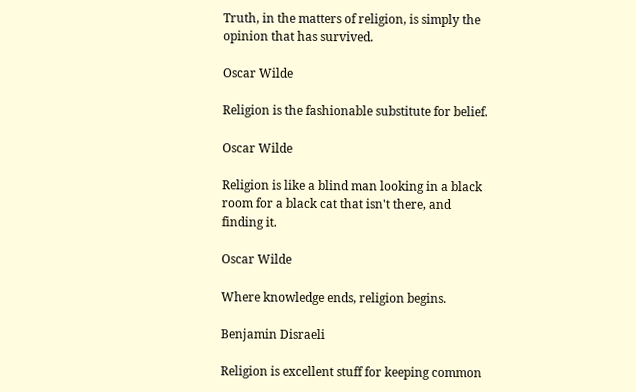Truth, in the matters of religion, is simply the opinion that has survived.

Oscar Wilde

Religion is the fashionable substitute for belief.

Oscar Wilde

Religion is like a blind man looking in a black room for a black cat that isn't there, and finding it.

Oscar Wilde

Where knowledge ends, religion begins.

Benjamin Disraeli

Religion is excellent stuff for keeping common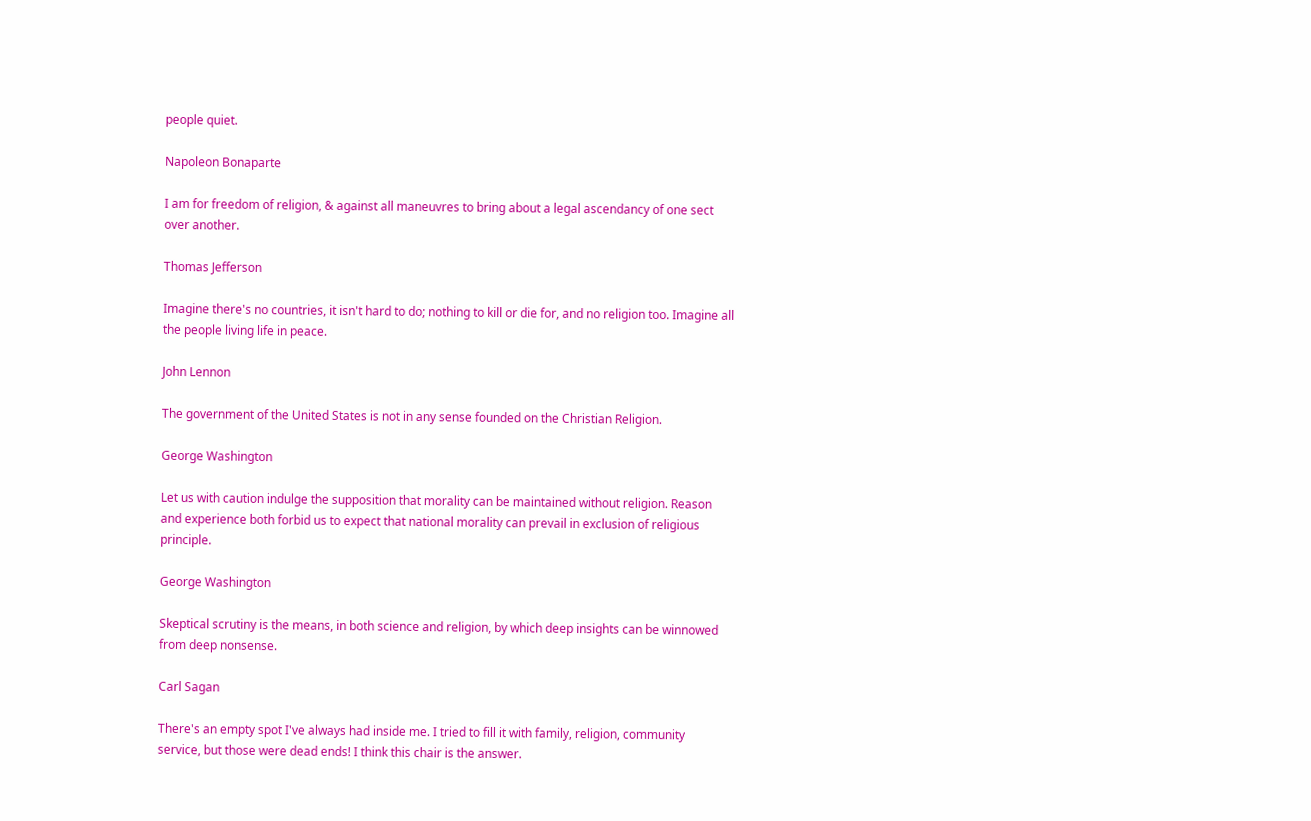people quiet.

Napoleon Bonaparte

I am for freedom of religion, & against all maneuvres to bring about a legal ascendancy of one sect over another.

Thomas Jefferson

Imagine there's no countries, it isn't hard to do; nothing to kill or die for, and no religion too. Imagine all the people living life in peace.

John Lennon

The government of the United States is not in any sense founded on the Christian Religion.

George Washington

Let us with caution indulge the supposition that morality can be maintained without religion. Reason and experience both forbid us to expect that national morality can prevail in exclusion of religious principle.

George Washington

Skeptical scrutiny is the means, in both science and religion, by which deep insights can be winnowed from deep nonsense.

Carl Sagan

There's an empty spot I've always had inside me. I tried to fill it with family, religion, community service, but those were dead ends! I think this chair is the answer.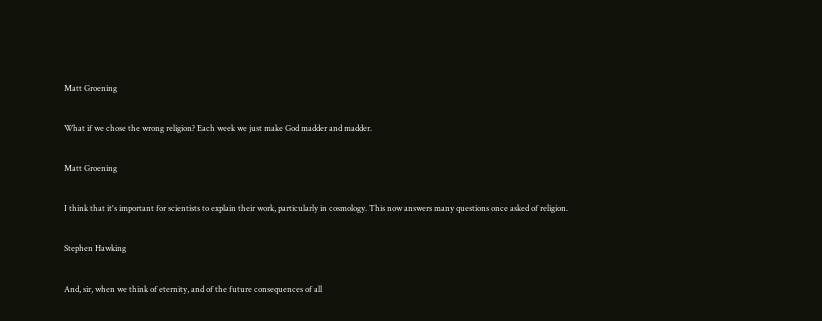Matt Groening

What if we chose the wrong religion? Each week we just make God madder and madder.

Matt Groening

I think that it's important for scientists to explain their work, particularly in cosmology. This now answers many questions once asked of religion.

Stephen Hawking

And, sir, when we think of eternity, and of the future consequences of all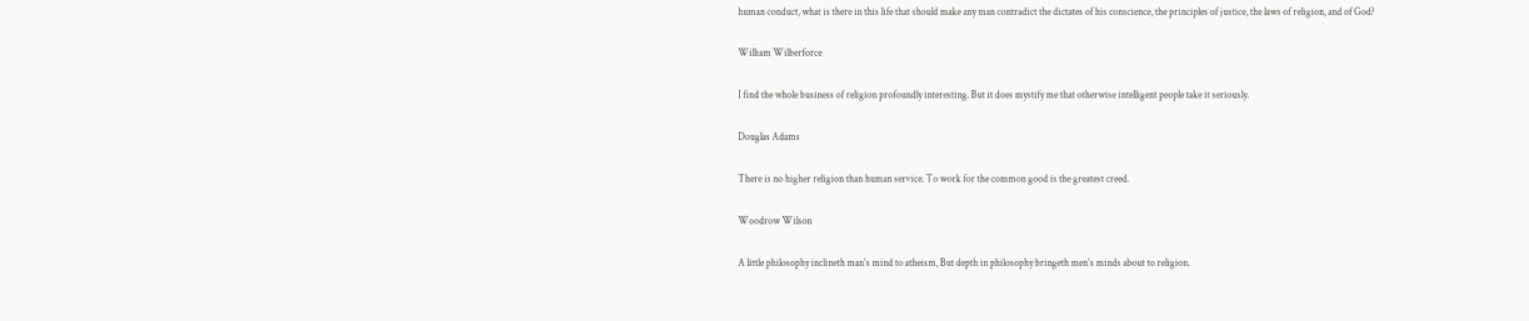human conduct, what is there in this life that should make any man contradict the dictates of his conscience, the principles of justice, the laws of religion, and of God?

William Wilberforce

I find the whole business of religion profoundly interesting. But it does mystify me that otherwise intelligent people take it seriously.

Douglas Adams

There is no higher religion than human service. To work for the common good is the greatest creed.

Woodrow Wilson

A little philosophy inclineth man's mind to atheism, But depth in philosophy bringeth men's minds about to religion.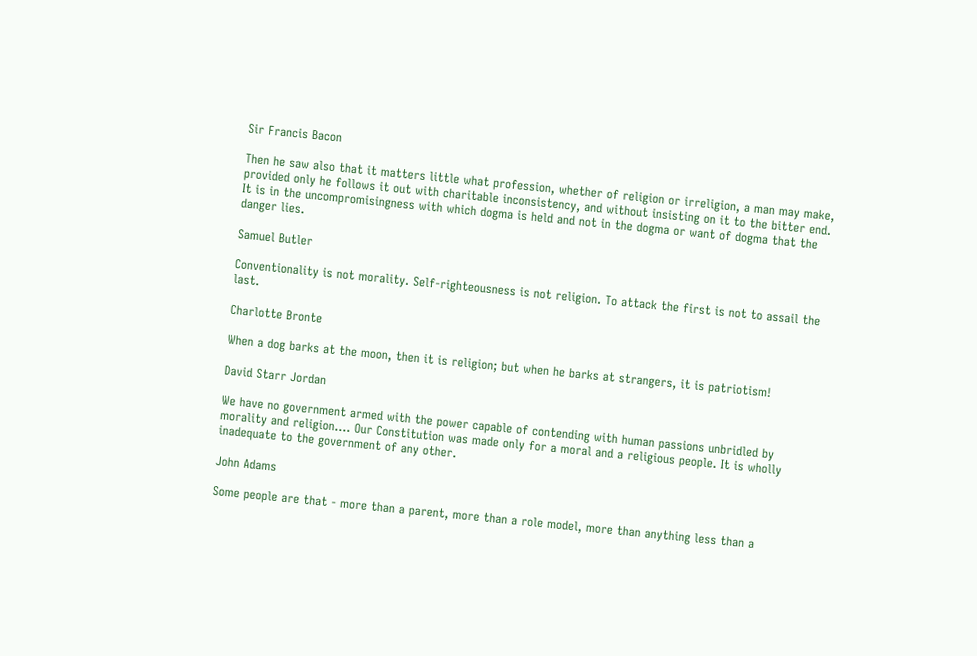Sir Francis Bacon

Then he saw also that it matters little what profession, whether of religion or irreligion, a man may make, provided only he follows it out with charitable inconsistency, and without insisting on it to the bitter end. It is in the uncompromisingness with which dogma is held and not in the dogma or want of dogma that the danger lies.

Samuel Butler

Conventionality is not morality. Self-righteousness is not religion. To attack the first is not to assail the last.

Charlotte Bronte

When a dog barks at the moon, then it is religion; but when he barks at strangers, it is patriotism!

David Starr Jordan

We have no government armed with the power capable of contending with human passions unbridled by morality and religion.… Our Constitution was made only for a moral and a religious people. It is wholly inadequate to the government of any other.

John Adams

Some people are that - more than a parent, more than a role model, more than anything less than a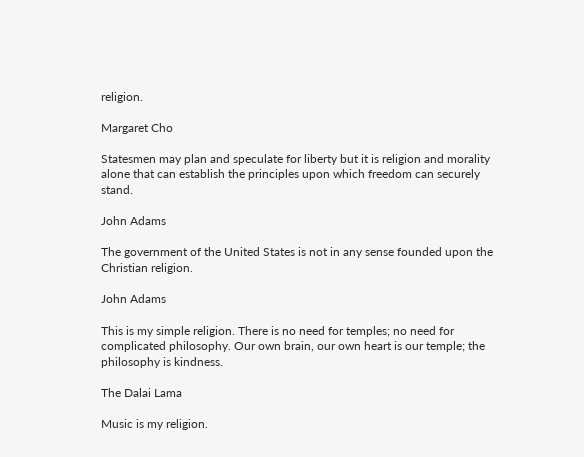religion.

Margaret Cho

Statesmen may plan and speculate for liberty but it is religion and morality alone that can establish the principles upon which freedom can securely stand.

John Adams

The government of the United States is not in any sense founded upon the Christian religion.

John Adams

This is my simple religion. There is no need for temples; no need for complicated philosophy. Our own brain, our own heart is our temple; the philosophy is kindness.

The Dalai Lama

Music is my religion.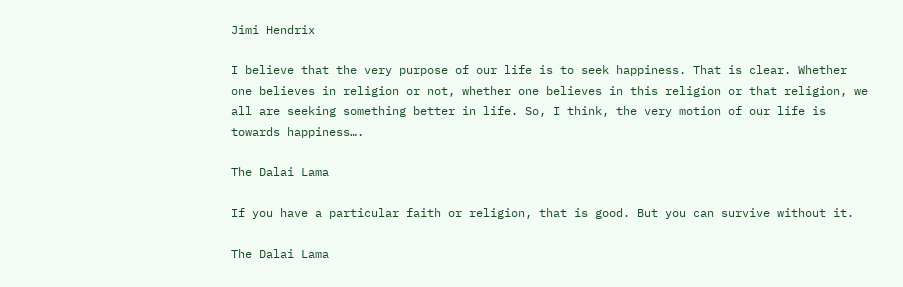Jimi Hendrix

I believe that the very purpose of our life is to seek happiness. That is clear. Whether one believes in religion or not, whether one believes in this religion or that religion, we all are seeking something better in life. So, I think, the very motion of our life is towards happiness….

The Dalai Lama

If you have a particular faith or religion, that is good. But you can survive without it.

The Dalai Lama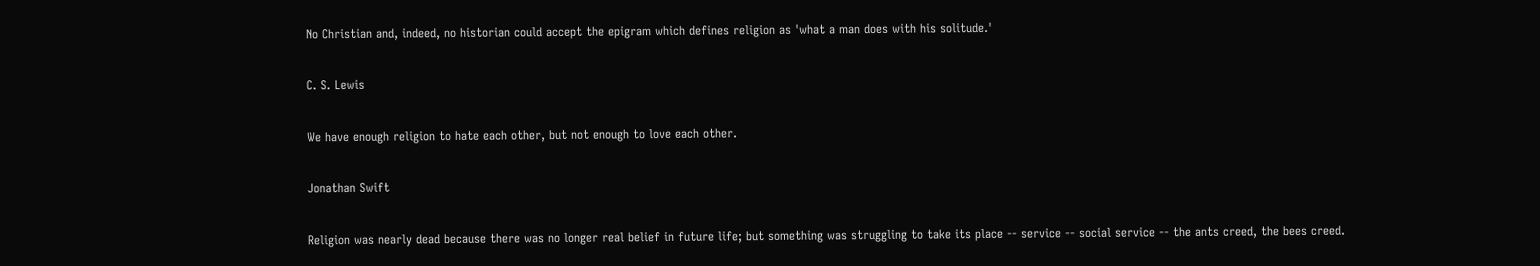No Christian and, indeed, no historian could accept the epigram which defines religion as 'what a man does with his solitude.'

C. S. Lewis

We have enough religion to hate each other, but not enough to love each other.

Jonathan Swift

Religion was nearly dead because there was no longer real belief in future life; but something was struggling to take its place -- service -- social service -- the ants creed, the bees creed.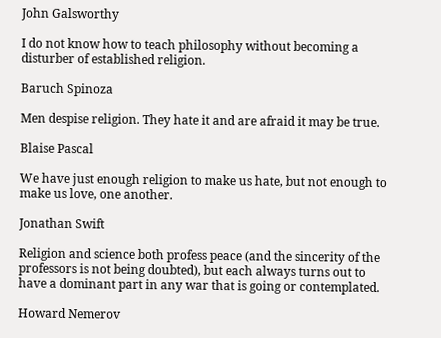John Galsworthy

I do not know how to teach philosophy without becoming a disturber of established religion.

Baruch Spinoza

Men despise religion. They hate it and are afraid it may be true.

Blaise Pascal

We have just enough religion to make us hate, but not enough to make us love, one another.

Jonathan Swift

Religion and science both profess peace (and the sincerity of the professors is not being doubted), but each always turns out to have a dominant part in any war that is going or contemplated.

Howard Nemerov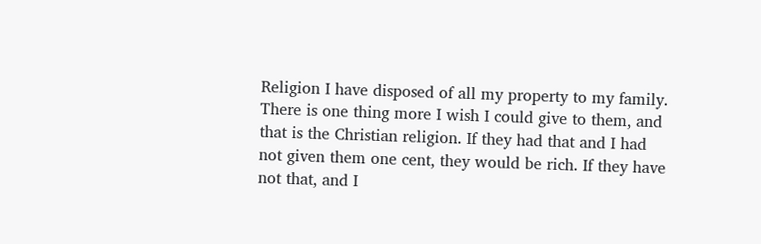Religion I have disposed of all my property to my family. There is one thing more I wish I could give to them, and that is the Christian religion. If they had that and I had not given them one cent, they would be rich. If they have not that, and I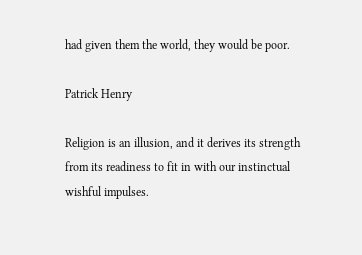had given them the world, they would be poor.

Patrick Henry

Religion is an illusion, and it derives its strength from its readiness to fit in with our instinctual wishful impulses.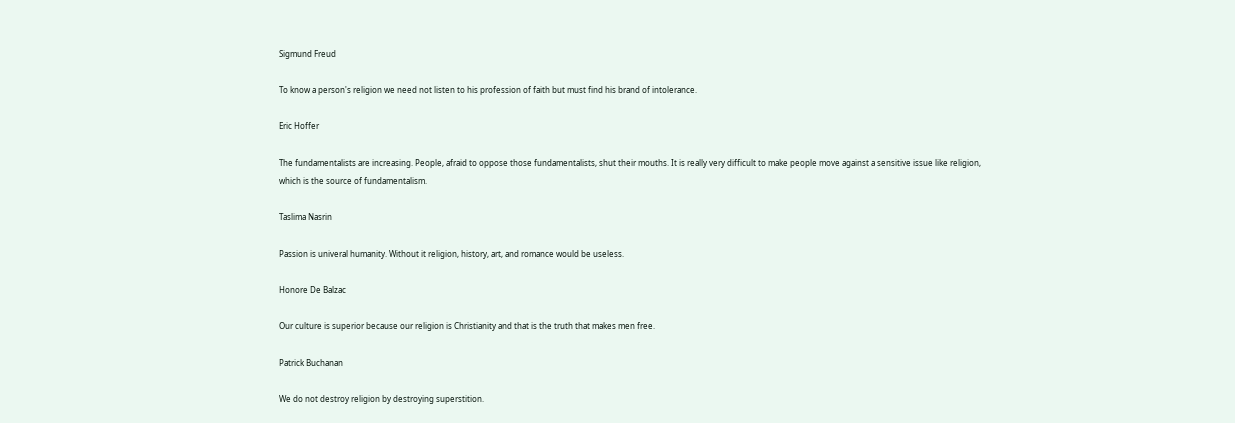Sigmund Freud

To know a person's religion we need not listen to his profession of faith but must find his brand of intolerance.

Eric Hoffer

The fundamentalists are increasing. People, afraid to oppose those fundamentalists, shut their mouths. It is really very difficult to make people move against a sensitive issue like religion, which is the source of fundamentalism.

Taslima Nasrin

Passion is univeral humanity. Without it religion, history, art, and romance would be useless.

Honore De Balzac

Our culture is superior because our religion is Christianity and that is the truth that makes men free.

Patrick Buchanan

We do not destroy religion by destroying superstition.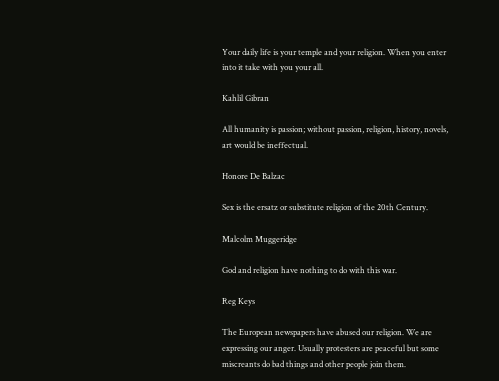Your daily life is your temple and your religion. When you enter into it take with you your all.

Kahlil Gibran

All humanity is passion; without passion, religion, history, novels, art would be ineffectual.

Honore De Balzac

Sex is the ersatz or substitute religion of the 20th Century.

Malcolm Muggeridge

God and religion have nothing to do with this war.

Reg Keys

The European newspapers have abused our religion. We are expressing our anger. Usually protesters are peaceful but some miscreants do bad things and other people join them.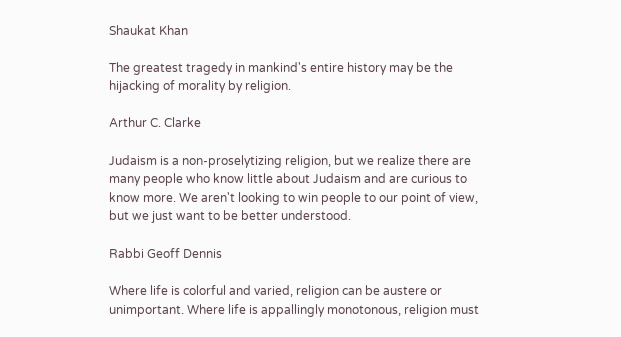Shaukat Khan

The greatest tragedy in mankind's entire history may be the hijacking of morality by religion.

Arthur C. Clarke

Judaism is a non-proselytizing religion, but we realize there are many people who know little about Judaism and are curious to know more. We aren't looking to win people to our point of view, but we just want to be better understood.

Rabbi Geoff Dennis

Where life is colorful and varied, religion can be austere or unimportant. Where life is appallingly monotonous, religion must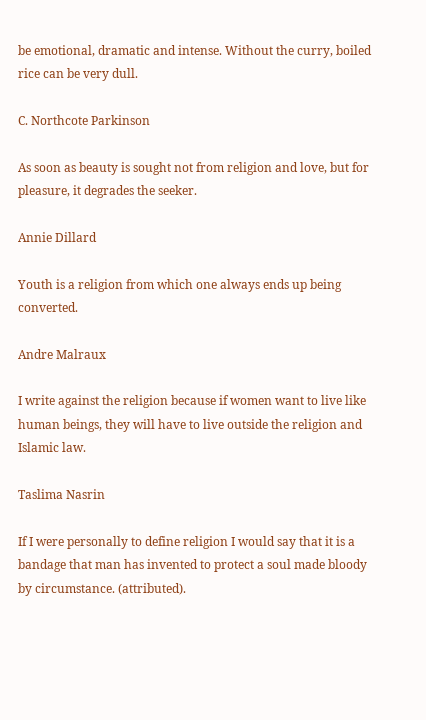be emotional, dramatic and intense. Without the curry, boiled rice can be very dull.

C. Northcote Parkinson

As soon as beauty is sought not from religion and love, but for pleasure, it degrades the seeker.

Annie Dillard

Youth is a religion from which one always ends up being converted.

Andre Malraux

I write against the religion because if women want to live like human beings, they will have to live outside the religion and Islamic law.

Taslima Nasrin

If I were personally to define religion I would say that it is a bandage that man has invented to protect a soul made bloody by circumstance. (attributed).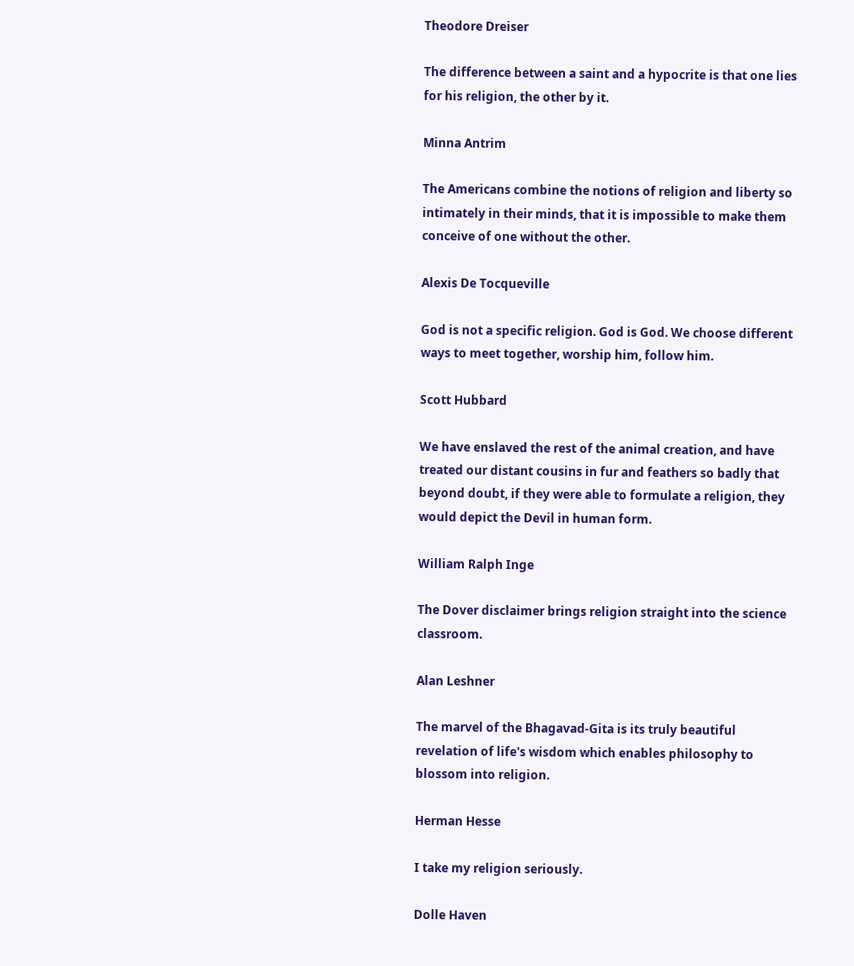Theodore Dreiser

The difference between a saint and a hypocrite is that one lies for his religion, the other by it.

Minna Antrim

The Americans combine the notions of religion and liberty so intimately in their minds, that it is impossible to make them conceive of one without the other.

Alexis De Tocqueville

God is not a specific religion. God is God. We choose different ways to meet together, worship him, follow him.

Scott Hubbard

We have enslaved the rest of the animal creation, and have treated our distant cousins in fur and feathers so badly that beyond doubt, if they were able to formulate a religion, they would depict the Devil in human form.

William Ralph Inge

The Dover disclaimer brings religion straight into the science classroom.

Alan Leshner

The marvel of the Bhagavad-Gita is its truly beautiful revelation of life's wisdom which enables philosophy to blossom into religion.

Herman Hesse

I take my religion seriously.

Dolle Haven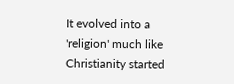It evolved into a 'religion' much like Christianity started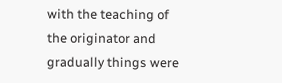with the teaching of the originator and gradually things were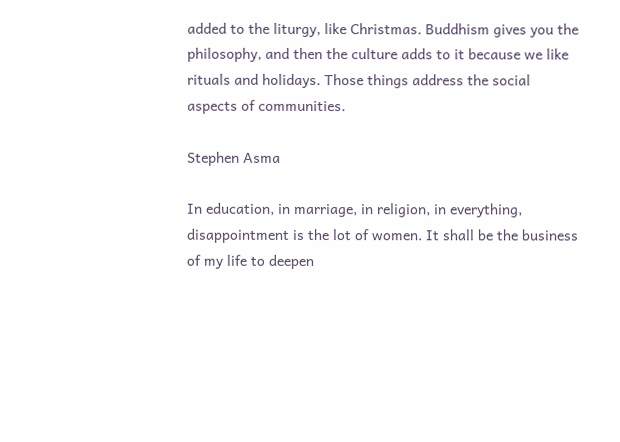added to the liturgy, like Christmas. Buddhism gives you the philosophy, and then the culture adds to it because we like rituals and holidays. Those things address the social aspects of communities.

Stephen Asma

In education, in marriage, in religion, in everything, disappointment is the lot of women. It shall be the business of my life to deepen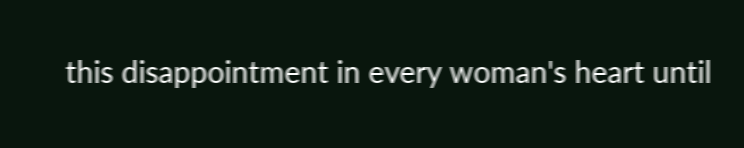this disappointment in every woman's heart until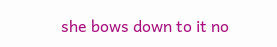she bows down to it no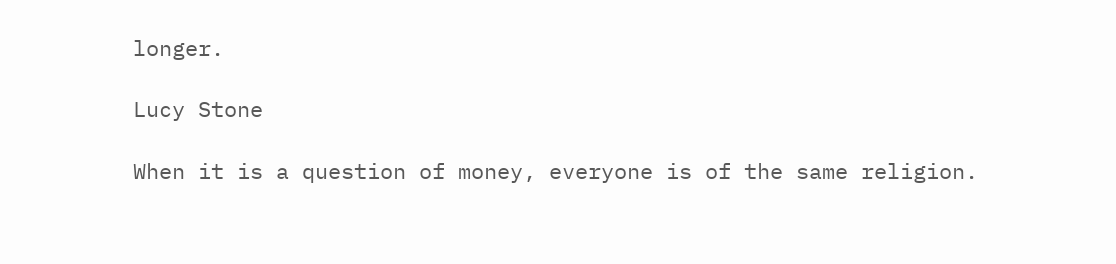longer.

Lucy Stone

When it is a question of money, everyone is of the same religion.